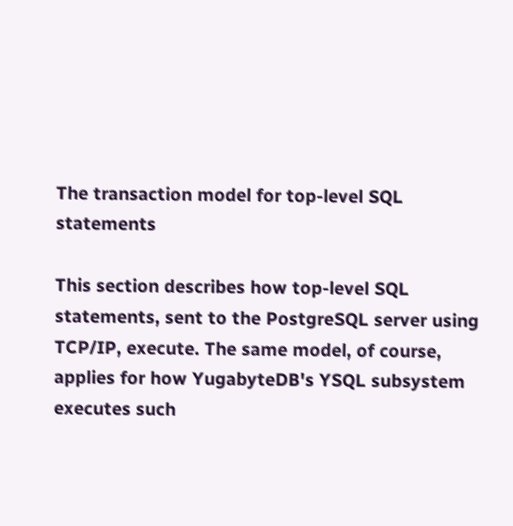The transaction model for top-level SQL statements

This section describes how top-level SQL statements, sent to the PostgreSQL server using TCP/IP, execute. The same model, of course, applies for how YugabyteDB's YSQL subsystem executes such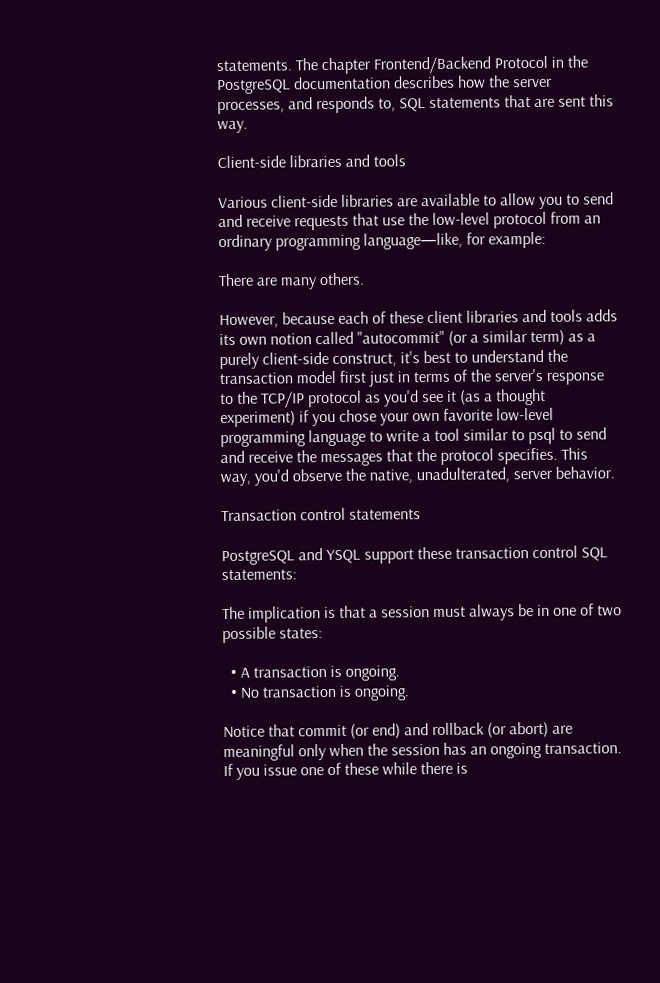statements. The chapter Frontend/Backend Protocol in the PostgreSQL documentation describes how the server processes, and responds to, SQL statements that are sent this way.

Client-side libraries and tools

Various client-side libraries are available to allow you to send and receive requests that use the low-level protocol from an ordinary programming language—like, for example:

There are many others.

However, because each of these client libraries and tools adds its own notion called "autocommit" (or a similar term) as a purely client-side construct, it's best to understand the transaction model first just in terms of the server's response to the TCP/IP protocol as you'd see it (as a thought experiment) if you chose your own favorite low-level programming language to write a tool similar to psql to send and receive the messages that the protocol specifies. This way, you'd observe the native, unadulterated, server behavior.

Transaction control statements

PostgreSQL and YSQL support these transaction control SQL statements:

The implication is that a session must always be in one of two possible states:

  • A transaction is ongoing.
  • No transaction is ongoing.

Notice that commit (or end) and rollback (or abort) are meaningful only when the session has an ongoing transaction. If you issue one of these while there is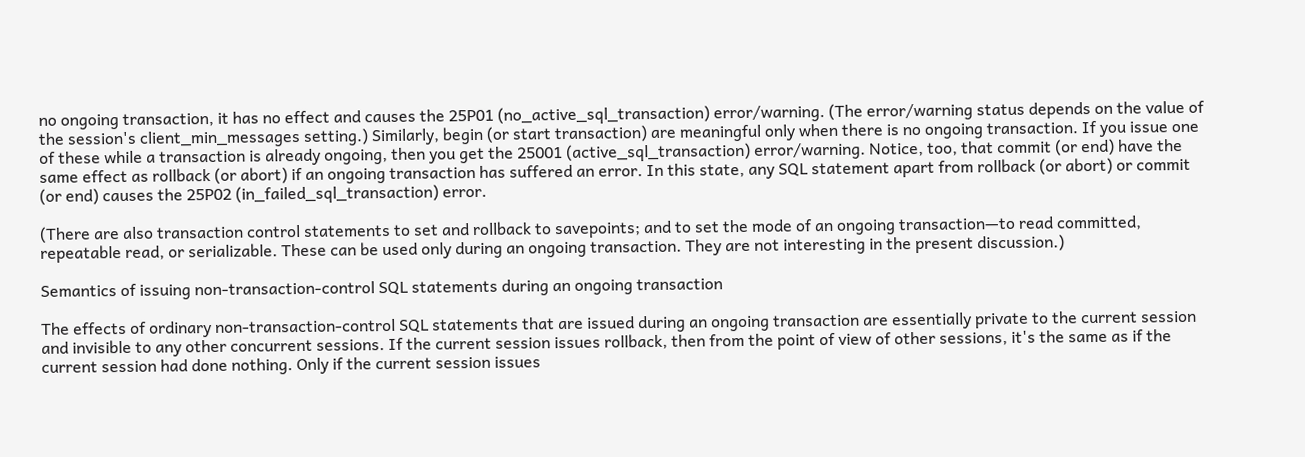no ongoing transaction, it has no effect and causes the 25P01 (no_active_sql_transaction) error/warning. (The error/warning status depends on the value of the session's client_min_messages setting.) Similarly, begin (or start transaction) are meaningful only when there is no ongoing transaction. If you issue one of these while a transaction is already ongoing, then you get the 25001 (active_sql_transaction) error/warning. Notice, too, that commit (or end) have the same effect as rollback (or abort) if an ongoing transaction has suffered an error. In this state, any SQL statement apart from rollback (or abort) or commit (or end) causes the 25P02 (in_failed_sql_transaction) error.

(There are also transaction control statements to set and rollback to savepoints; and to set the mode of an ongoing transaction—to read committed, repeatable read, or serializable. These can be used only during an ongoing transaction. They are not interesting in the present discussion.)

Semantics of issuing non-transaction-control SQL statements during an ongoing transaction

The effects of ordinary non-transaction-control SQL statements that are issued during an ongoing transaction are essentially private to the current session and invisible to any other concurrent sessions. If the current session issues rollback, then from the point of view of other sessions, it's the same as if the current session had done nothing. Only if the current session issues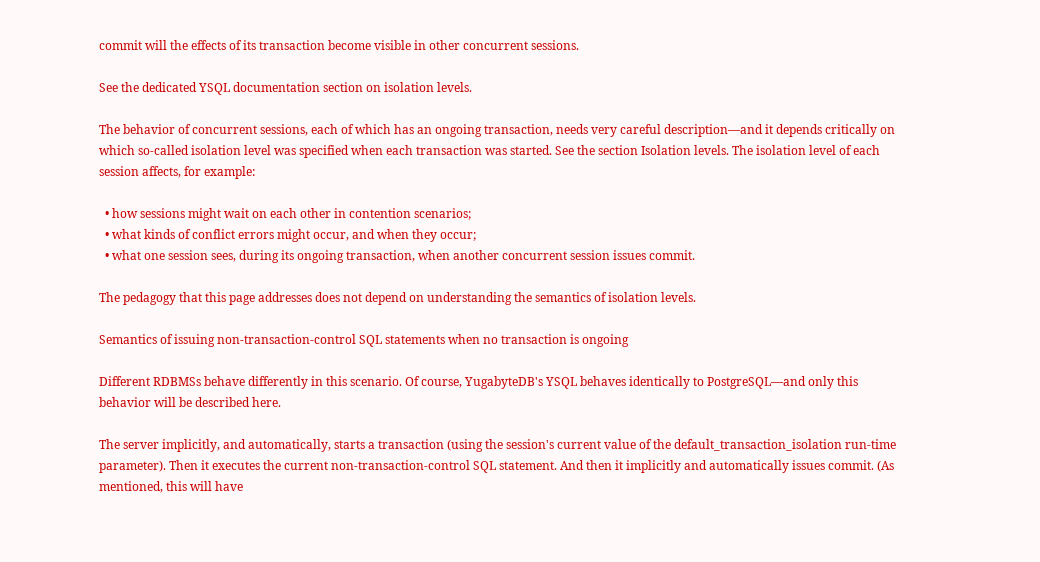commit will the effects of its transaction become visible in other concurrent sessions.

See the dedicated YSQL documentation section on isolation levels.

The behavior of concurrent sessions, each of which has an ongoing transaction, needs very careful description—and it depends critically on which so-called isolation level was specified when each transaction was started. See the section Isolation levels. The isolation level of each session affects, for example:

  • how sessions might wait on each other in contention scenarios;
  • what kinds of conflict errors might occur, and when they occur;
  • what one session sees, during its ongoing transaction, when another concurrent session issues commit.

The pedagogy that this page addresses does not depend on understanding the semantics of isolation levels.

Semantics of issuing non-transaction-control SQL statements when no transaction is ongoing

Different RDBMSs behave differently in this scenario. Of course, YugabyteDB's YSQL behaves identically to PostgreSQL—and only this behavior will be described here.

The server implicitly, and automatically, starts a transaction (using the session's current value of the default_transaction_isolation run-time parameter). Then it executes the current non-transaction-control SQL statement. And then it implicitly and automatically issues commit. (As mentioned, this will have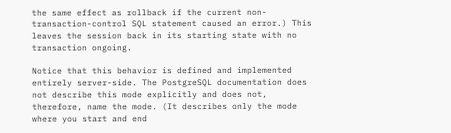the same effect as rollback if the current non-transaction-control SQL statement caused an error.) This leaves the session back in its starting state with no transaction ongoing.

Notice that this behavior is defined and implemented entirely server-side. The PostgreSQL documentation does not describe this mode explicitly and does not, therefore, name the mode. (It describes only the mode where you start and end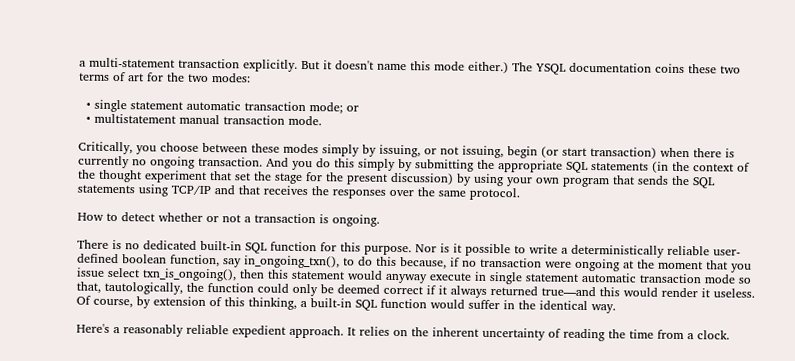a multi-statement transaction explicitly. But it doesn't name this mode either.) The YSQL documentation coins these two terms of art for the two modes:

  • single statement automatic transaction mode; or
  • multistatement manual transaction mode.

Critically, you choose between these modes simply by issuing, or not issuing, begin (or start transaction) when there is currently no ongoing transaction. And you do this simply by submitting the appropriate SQL statements (in the context of the thought experiment that set the stage for the present discussion) by using your own program that sends the SQL statements using TCP/IP and that receives the responses over the same protocol.

How to detect whether or not a transaction is ongoing.

There is no dedicated built-in SQL function for this purpose. Nor is it possible to write a deterministically reliable user-defined boolean function, say in_ongoing_txn(), to do this because, if no transaction were ongoing at the moment that you issue select txn_is_ongoing(), then this statement would anyway execute in single statement automatic transaction mode so that, tautologically, the function could only be deemed correct if it always returned true—and this would render it useless. Of course, by extension of this thinking, a built-in SQL function would suffer in the identical way.

Here's a reasonably reliable expedient approach. It relies on the inherent uncertainty of reading the time from a clock.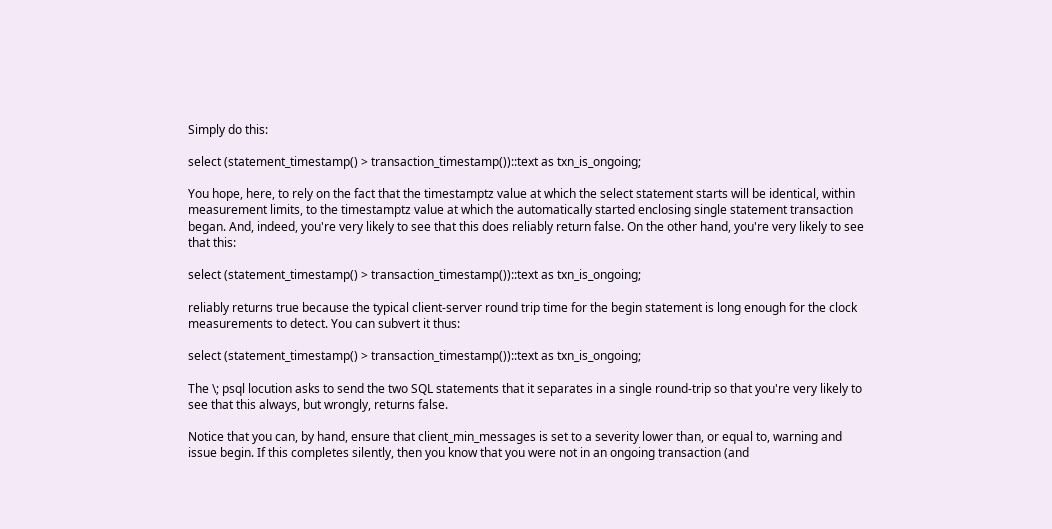Simply do this:

select (statement_timestamp() > transaction_timestamp())::text as txn_is_ongoing;

You hope, here, to rely on the fact that the timestamptz value at which the select statement starts will be identical, within measurement limits, to the timestamptz value at which the automatically started enclosing single statement transaction began. And, indeed, you're very likely to see that this does reliably return false. On the other hand, you're very likely to see that this:

select (statement_timestamp() > transaction_timestamp())::text as txn_is_ongoing;

reliably returns true because the typical client-server round trip time for the begin statement is long enough for the clock measurements to detect. You can subvert it thus:

select (statement_timestamp() > transaction_timestamp())::text as txn_is_ongoing;

The \; psql locution asks to send the two SQL statements that it separates in a single round-trip so that you're very likely to see that this always, but wrongly, returns false.

Notice that you can, by hand, ensure that client_min_messages is set to a severity lower than, or equal to, warning and issue begin. If this completes silently, then you know that you were not in an ongoing transaction (and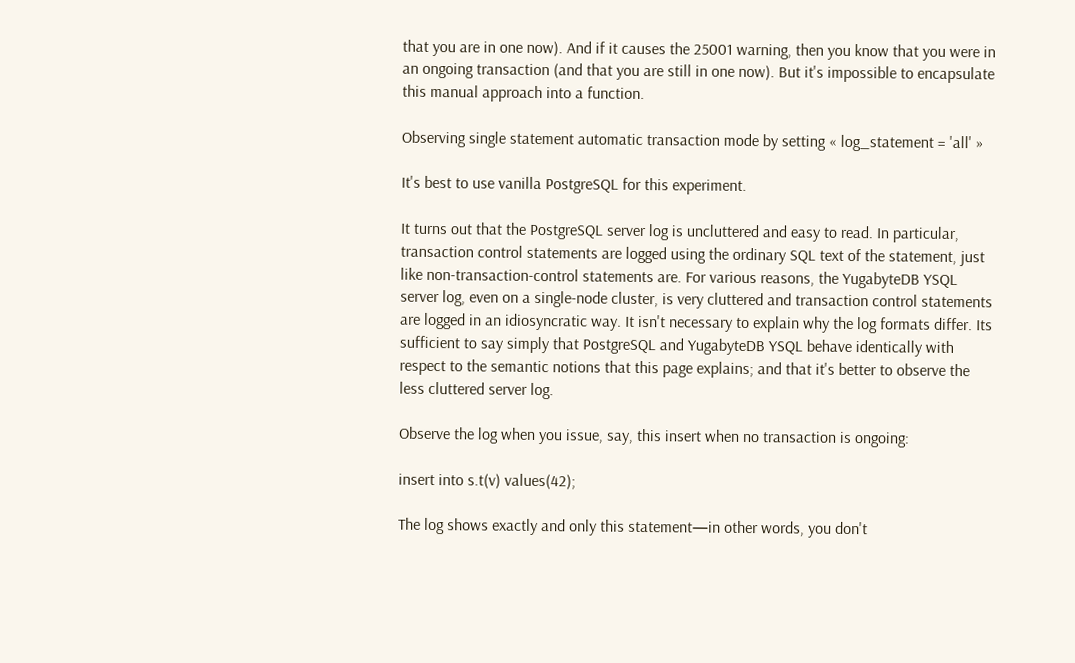that you are in one now). And if it causes the 25001 warning, then you know that you were in an ongoing transaction (and that you are still in one now). But it's impossible to encapsulate this manual approach into a function.

Observing single statement automatic transaction mode by setting « log_statement = 'all' »

It's best to use vanilla PostgreSQL for this experiment.

It turns out that the PostgreSQL server log is uncluttered and easy to read. In particular, transaction control statements are logged using the ordinary SQL text of the statement, just like non-transaction-control statements are. For various reasons, the YugabyteDB YSQL server log, even on a single-node cluster, is very cluttered and transaction control statements are logged in an idiosyncratic way. It isn't necessary to explain why the log formats differ. Its sufficient to say simply that PostgreSQL and YugabyteDB YSQL behave identically with respect to the semantic notions that this page explains; and that it's better to observe the less cluttered server log.

Observe the log when you issue, say, this insert when no transaction is ongoing:

insert into s.t(v) values(42);

The log shows exactly and only this statement—in other words, you don't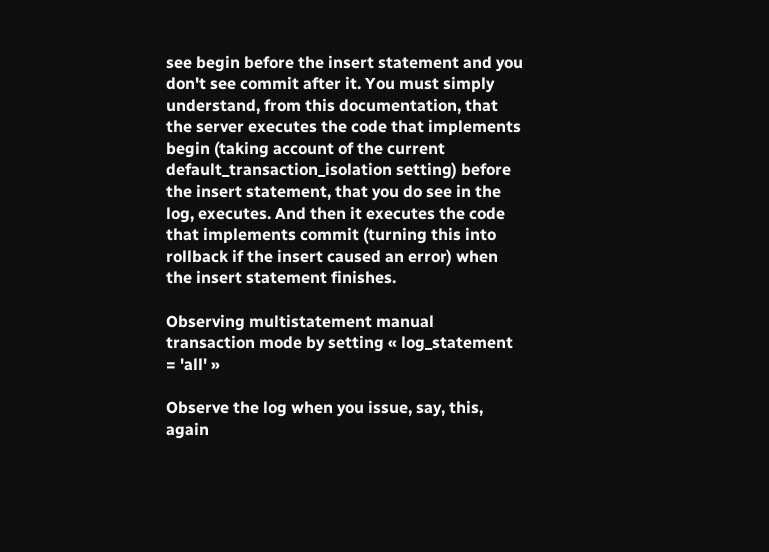see begin before the insert statement and you don't see commit after it. You must simply understand, from this documentation, that the server executes the code that implements begin (taking account of the current default_transaction_isolation setting) before the insert statement, that you do see in the log, executes. And then it executes the code that implements commit (turning this into rollback if the insert caused an error) when the insert statement finishes.

Observing multistatement manual transaction mode by setting « log_statement = 'all' »

Observe the log when you issue, say, this, again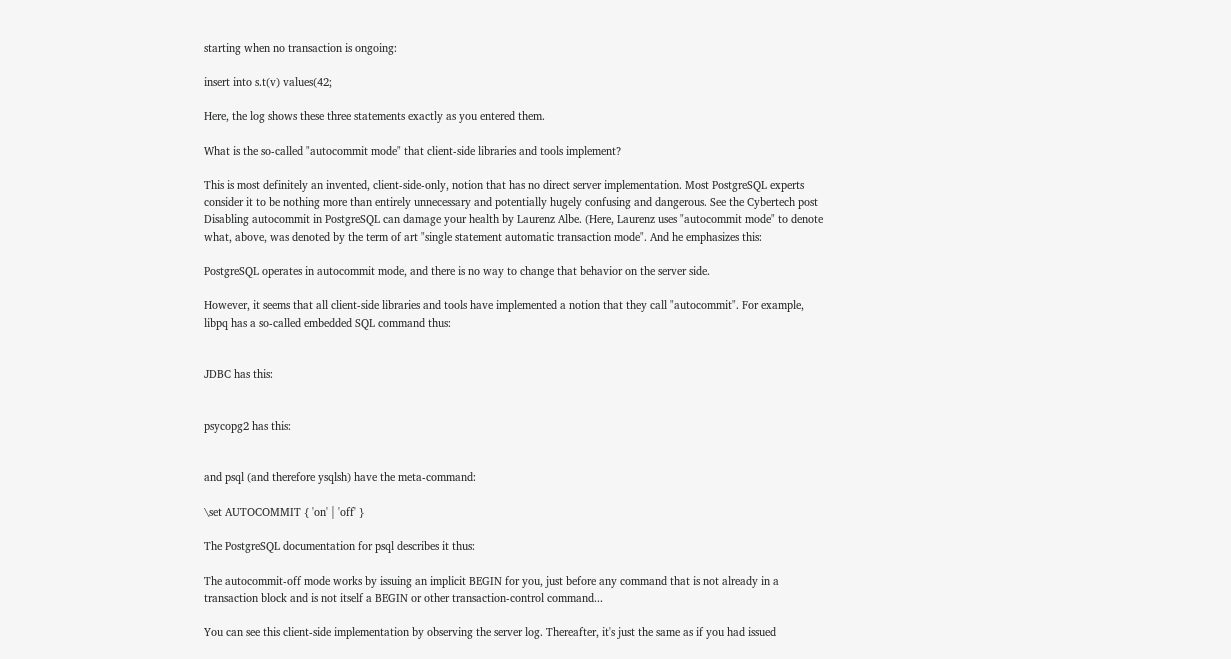starting when no transaction is ongoing:

insert into s.t(v) values(42;

Here, the log shows these three statements exactly as you entered them.

What is the so-called "autocommit mode" that client-side libraries and tools implement?

This is most definitely an invented, client-side-only, notion that has no direct server implementation. Most PostgreSQL experts consider it to be nothing more than entirely unnecessary and potentially hugely confusing and dangerous. See the Cybertech post Disabling autocommit in PostgreSQL can damage your health by Laurenz Albe. (Here, Laurenz uses "autocommit mode" to denote what, above, was denoted by the term of art "single statement automatic transaction mode". And he emphasizes this:

PostgreSQL operates in autocommit mode, and there is no way to change that behavior on the server side.

However, it seems that all client-side libraries and tools have implemented a notion that they call "autocommit". For example, libpq has a so-called embedded SQL command thus:


JDBC has this:


psycopg2 has this:


and psql (and therefore ysqlsh) have the meta-command:

\set AUTOCOMMIT { 'on' | 'off' }

The PostgreSQL documentation for psql describes it thus:

The autocommit-off mode works by issuing an implicit BEGIN for you, just before any command that is not already in a transaction block and is not itself a BEGIN or other transaction-control command...

You can see this client-side implementation by observing the server log. Thereafter, it's just the same as if you had issued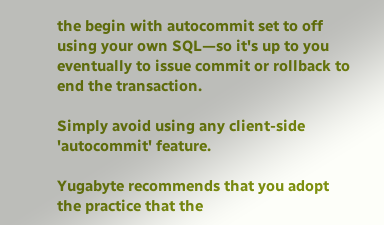the begin with autocommit set to off using your own SQL—so it's up to you eventually to issue commit or rollback to end the transaction.

Simply avoid using any client-side 'autocommit' feature.

Yugabyte recommends that you adopt the practice that the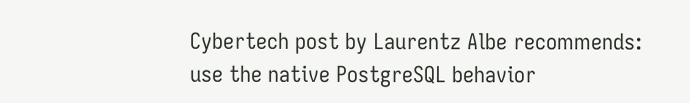Cybertech post by Laurentz Albe recommends: use the native PostgreSQL behavior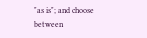"as is"; and choose between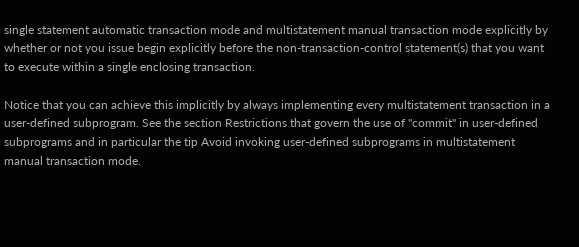single statement automatic transaction mode and multistatement manual transaction mode explicitly by whether or not you issue begin explicitly before the non-transaction-control statement(s) that you want to execute within a single enclosing transaction.

Notice that you can achieve this implicitly by always implementing every multistatement transaction in a user-defined subprogram. See the section Restrictions that govern the use of "commit" in user-defined subprograms and in particular the tip Avoid invoking user-defined subprograms in multistatement manual transaction mode.